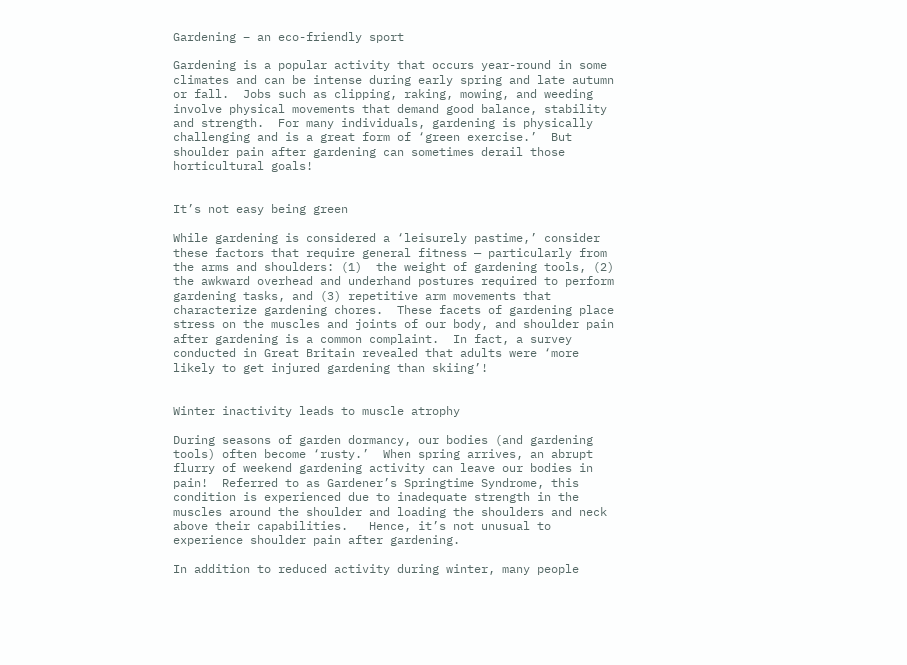Gardening – an eco-friendly sport

Gardening is a popular activity that occurs year-round in some climates and can be intense during early spring and late autumn or fall.  Jobs such as clipping, raking, mowing, and weeding involve physical movements that demand good balance, stability and strength.  For many individuals, gardening is physically challenging and is a great form of ‘green exercise.’  But shoulder pain after gardening can sometimes derail those horticultural goals!


It’s not easy being green

While gardening is considered a ‘leisurely pastime,’ consider these factors that require general fitness — particularly from the arms and shoulders: (1)  the weight of gardening tools, (2) the awkward overhead and underhand postures required to perform gardening tasks, and (3) repetitive arm movements that characterize gardening chores.  These facets of gardening place stress on the muscles and joints of our body, and shoulder pain after gardening is a common complaint.  In fact, a survey conducted in Great Britain revealed that adults were ‘more likely to get injured gardening than skiing’!


Winter inactivity leads to muscle atrophy

During seasons of garden dormancy, our bodies (and gardening tools) often become ‘rusty.’  When spring arrives, an abrupt flurry of weekend gardening activity can leave our bodies in pain!  Referred to as Gardener’s Springtime Syndrome, this condition is experienced due to inadequate strength in the muscles around the shoulder and loading the shoulders and neck above their capabilities.   Hence, it’s not unusual to experience shoulder pain after gardening.

In addition to reduced activity during winter, many people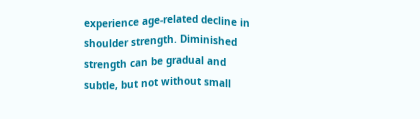experience age-related decline in shoulder strength. Diminished strength can be gradual and subtle, but not without small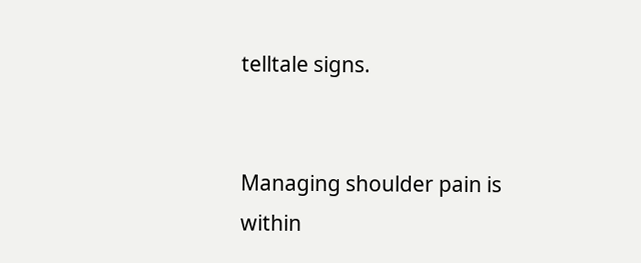telltale signs.


Managing shoulder pain is within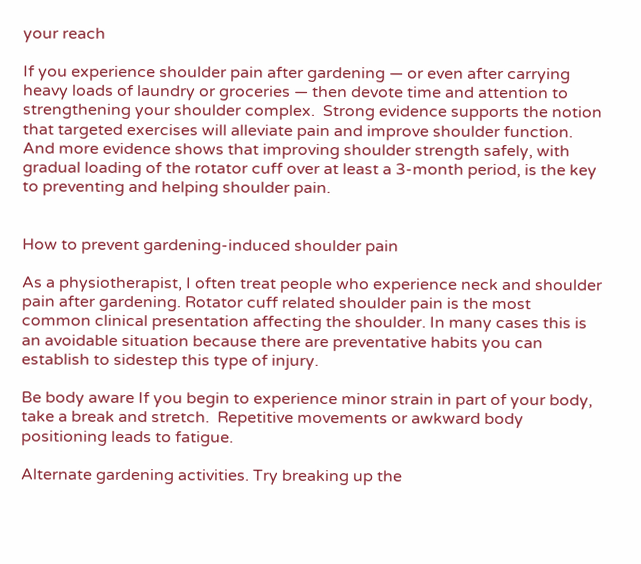your reach

If you experience shoulder pain after gardening — or even after carrying heavy loads of laundry or groceries — then devote time and attention to strengthening your shoulder complex.  Strong evidence supports the notion that targeted exercises will alleviate pain and improve shoulder function.  And more evidence shows that improving shoulder strength safely, with gradual loading of the rotator cuff over at least a 3-month period, is the key to preventing and helping shoulder pain.


How to prevent gardening-induced shoulder pain

As a physiotherapist, I often treat people who experience neck and shoulder pain after gardening. Rotator cuff related shoulder pain is the most common clinical presentation affecting the shoulder. In many cases this is an avoidable situation because there are preventative habits you can establish to sidestep this type of injury.

Be body aware If you begin to experience minor strain in part of your body, take a break and stretch.  Repetitive movements or awkward body positioning leads to fatigue.

Alternate gardening activities. Try breaking up the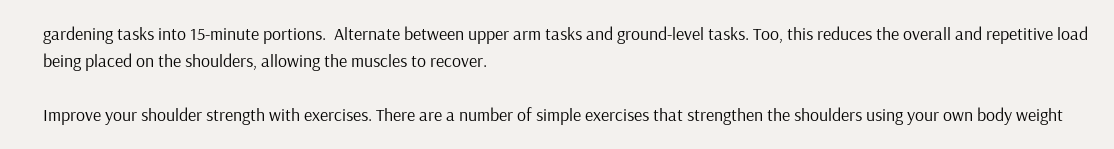gardening tasks into 15-minute portions.  Alternate between upper arm tasks and ground-level tasks. Too, this reduces the overall and repetitive load being placed on the shoulders, allowing the muscles to recover.

Improve your shoulder strength with exercises. There are a number of simple exercises that strengthen the shoulders using your own body weight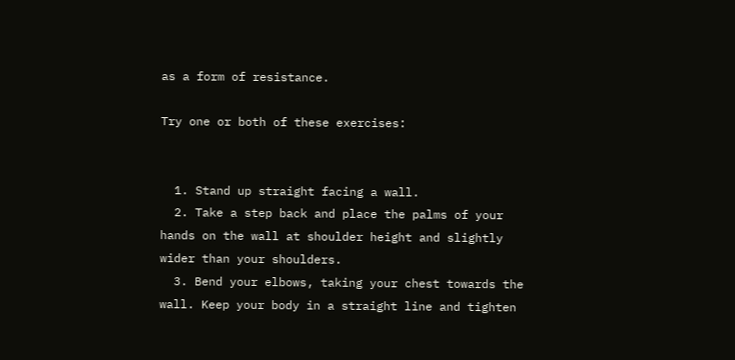as a form of resistance.

Try one or both of these exercises:


  1. Stand up straight facing a wall.
  2. Take a step back and place the palms of your hands on the wall at shoulder height and slightly wider than your shoulders.
  3. Bend your elbows, taking your chest towards the wall. Keep your body in a straight line and tighten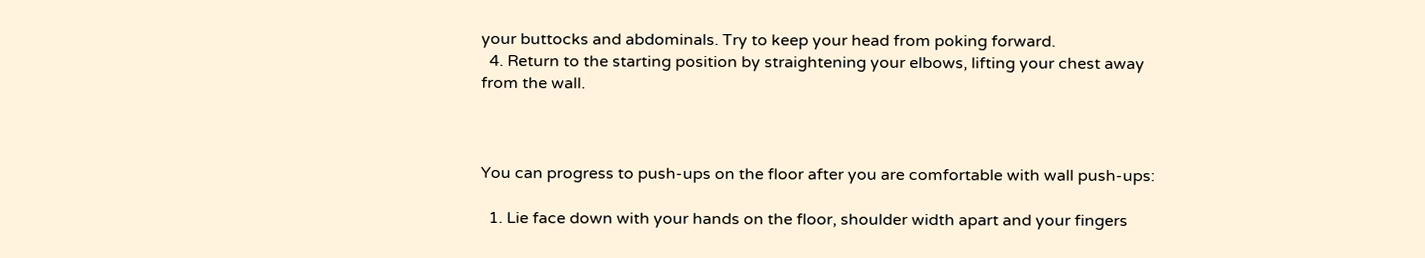your buttocks and abdominals. Try to keep your head from poking forward.
  4. Return to the starting position by straightening your elbows, lifting your chest away from the wall.



You can progress to push-ups on the floor after you are comfortable with wall push-ups:

  1. Lie face down with your hands on the floor, shoulder width apart and your fingers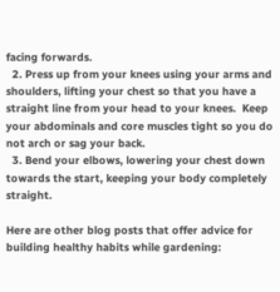facing forwards.
  2. Press up from your knees using your arms and shoulders, lifting your chest so that you have a straight line from your head to your knees.  Keep your abdominals and core muscles tight so you do not arch or sag your back.
  3. Bend your elbows, lowering your chest down towards the start, keeping your body completely straight.

Here are other blog posts that offer advice for building healthy habits while gardening: